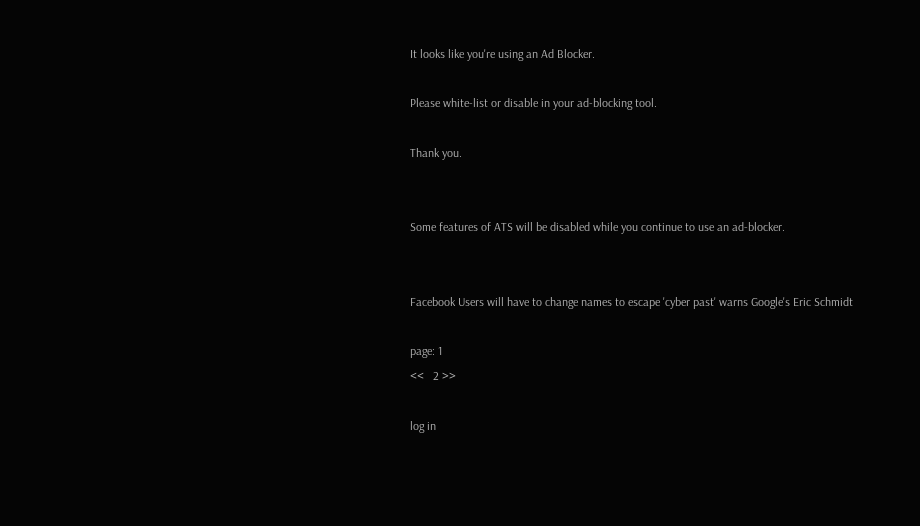It looks like you're using an Ad Blocker.

Please white-list or disable in your ad-blocking tool.

Thank you.


Some features of ATS will be disabled while you continue to use an ad-blocker.


Facebook Users will have to change names to escape 'cyber past' warns Google's Eric Schmidt

page: 1
<<   2 >>

log in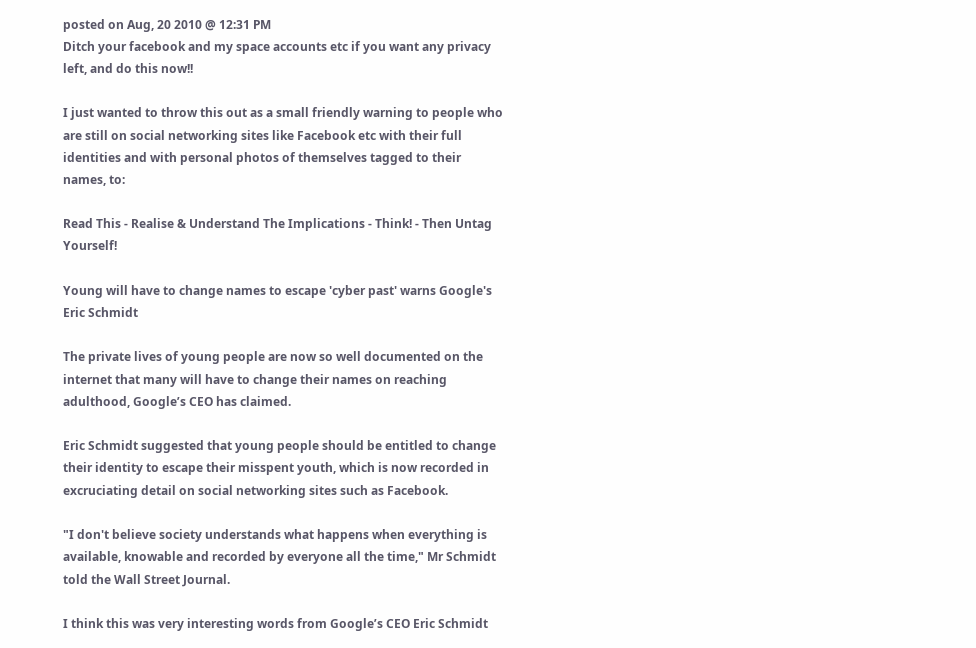posted on Aug, 20 2010 @ 12:31 PM
Ditch your facebook and my space accounts etc if you want any privacy left, and do this now!!

I just wanted to throw this out as a small friendly warning to people who are still on social networking sites like Facebook etc with their full identities and with personal photos of themselves tagged to their names, to:

Read This - Realise & Understand The Implications - Think! - Then Untag Yourself!

Young will have to change names to escape 'cyber past' warns Google's Eric Schmidt

The private lives of young people are now so well documented on the internet that many will have to change their names on reaching adulthood, Google’s CEO has claimed.

Eric Schmidt suggested that young people should be entitled to change their identity to escape their misspent youth, which is now recorded in excruciating detail on social networking sites such as Facebook.

"I don't believe society understands what happens when everything is available, knowable and recorded by everyone all the time," Mr Schmidt told the Wall Street Journal.

I think this was very interesting words from Google’s CEO Eric Schmidt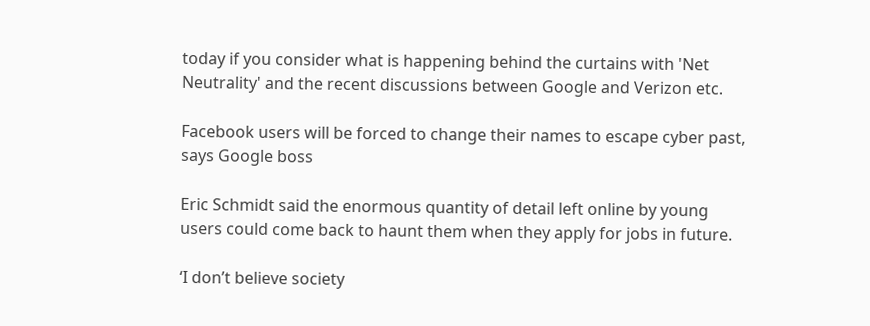today if you consider what is happening behind the curtains with 'Net Neutrality' and the recent discussions between Google and Verizon etc.

Facebook users will be forced to change their names to escape cyber past, says Google boss

Eric Schmidt said the enormous quantity of detail left online by young users could come back to haunt them when they apply for jobs in future.

‘I don’t believe society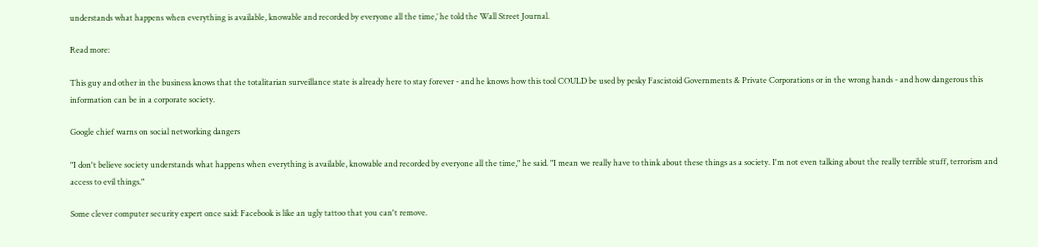understands what happens when everything is available, knowable and recorded by everyone all the time,’ he told the Wall Street Journal.

Read more:

This guy and other in the business knows that the totalitarian surveillance state is already here to stay forever - and he knows how this tool COULD be used by pesky Fascistoid Governments & Private Corporations or in the wrong hands - and how dangerous this information can be in a corporate society.

Google chief warns on social networking dangers

"I don't believe society understands what happens when everything is available, knowable and recorded by everyone all the time," he said. "I mean we really have to think about these things as a society. I'm not even talking about the really terrible stuff, terrorism and access to evil things."

Some clever computer security expert once said: Facebook is like an ugly tattoo that you can't remove.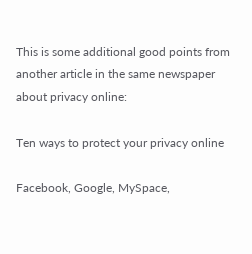This is some additional good points from another article in the same newspaper about privacy online:

Ten ways to protect your privacy online

Facebook, Google, MySpace,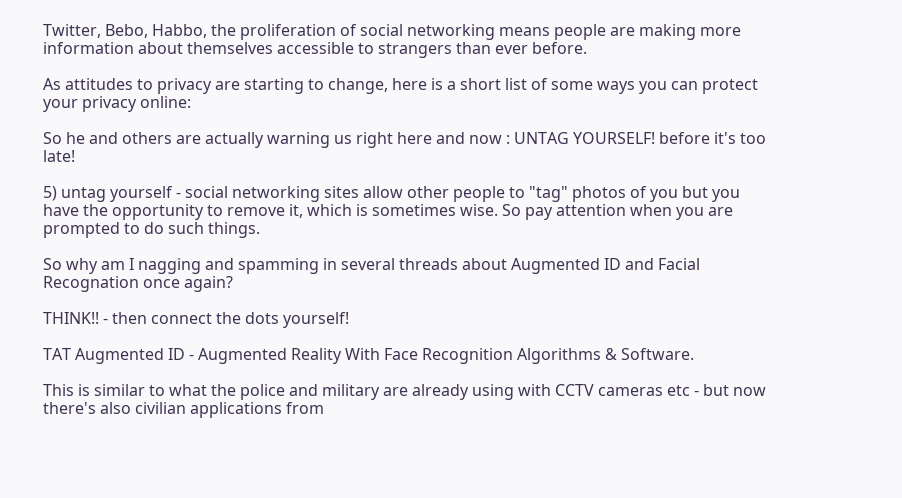Twitter, Bebo, Habbo, the proliferation of social networking means people are making more information about themselves accessible to strangers than ever before.

As attitudes to privacy are starting to change, here is a short list of some ways you can protect your privacy online:

So he and others are actually warning us right here and now : UNTAG YOURSELF! before it's too late!

5) untag yourself - social networking sites allow other people to "tag" photos of you but you have the opportunity to remove it, which is sometimes wise. So pay attention when you are prompted to do such things.

So why am I nagging and spamming in several threads about Augmented ID and Facial Recognation once again?

THINK!! - then connect the dots yourself!

TAT Augmented ID - Augmented Reality With Face Recognition Algorithms & Software.

This is similar to what the police and military are already using with CCTV cameras etc - but now there's also civilian applications from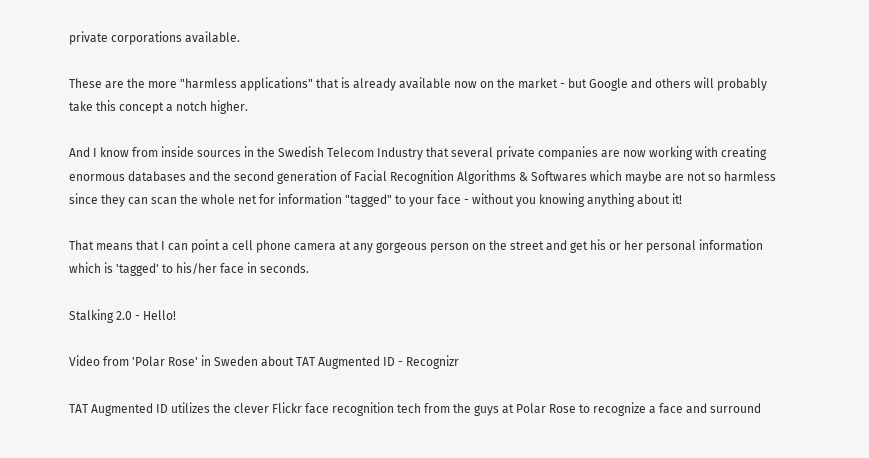private corporations available.

These are the more "harmless applications" that is already available now on the market - but Google and others will probably take this concept a notch higher.

And I know from inside sources in the Swedish Telecom Industry that several private companies are now working with creating enormous databases and the second generation of Facial Recognition Algorithms & Softwares which maybe are not so harmless since they can scan the whole net for information "tagged" to your face - without you knowing anything about it!

That means that I can point a cell phone camera at any gorgeous person on the street and get his or her personal information which is 'tagged' to his/her face in seconds.

Stalking 2.0 - Hello!

Video from 'Polar Rose' in Sweden about TAT Augmented ID - Recognizr

TAT Augmented ID utilizes the clever Flickr face recognition tech from the guys at Polar Rose to recognize a face and surround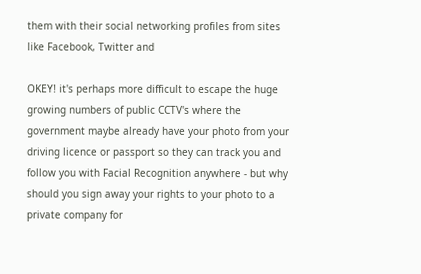them with their social networking profiles from sites like Facebook, Twitter and

OKEY! it's perhaps more difficult to escape the huge growing numbers of public CCTV's where the government maybe already have your photo from your driving licence or passport so they can track you and follow you with Facial Recognition anywhere - but why should you sign away your rights to your photo to a private company for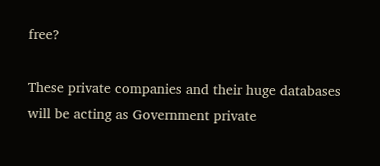free?

These private companies and their huge databases will be acting as Government private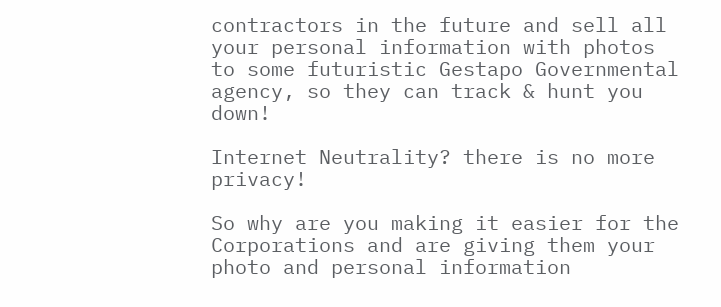contractors in the future and sell all your personal information with photos to some futuristic Gestapo Governmental agency, so they can track & hunt you down!

Internet Neutrality? there is no more privacy!

So why are you making it easier for the Corporations and are giving them your photo and personal information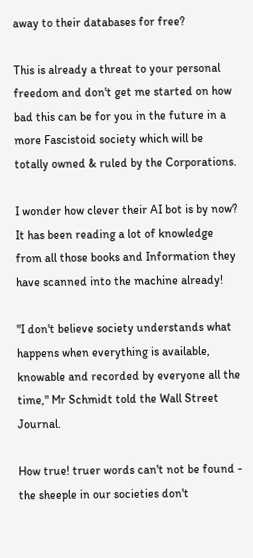away to their databases for free?

This is already a threat to your personal freedom and don't get me started on how bad this can be for you in the future in a more Fascistoid society which will be totally owned & ruled by the Corporations.

I wonder how clever their AI bot is by now? It has been reading a lot of knowledge from all those books and Information they have scanned into the machine already!

"I don't believe society understands what happens when everything is available, knowable and recorded by everyone all the time," Mr Schmidt told the Wall Street Journal.

How true! truer words can't not be found - the sheeple in our societies don't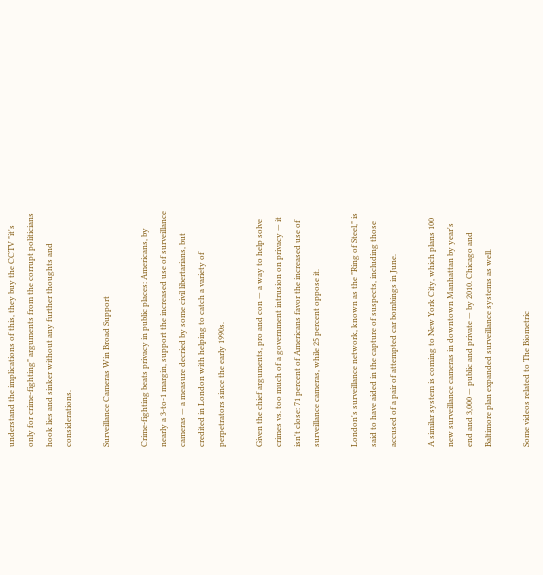understand the implications of this, they buy the CCTV "it's only for crime-fighting" arguments from the corrupt politicians hook lies and sinker without any further thoughts and considerations.

Surveillance Cameras Win Broad Support

Crime-fighting beats privacy in public places: Americans, by nearly a 3-to-1 margin, support the increased use of surveillance cameras — a measure decried by some civil libertarians, but credited in London with helping to catch a variety of perpetrators since the early 1990s.

Given the chief arguments, pro and con — a way to help solve crimes vs. too much of a government intrusion on privacy — it isn't close: 71 percent of Americans favor the increased use of surveillance cameras, while 25 percent oppose it.

London's surveillance network, known as the "Ring of Steel," is said to have aided in the capture of suspects, including those accused of a pair of attempted car bombings in June.

A similar system is coming to New York City, which plans 100 new surveillance cameras in downtown Manhattan by year's end and 3,000 — public and private — by 2010. Chicago and Baltimore plan expanded surveillance systems as well.

Some videos related to The Biometric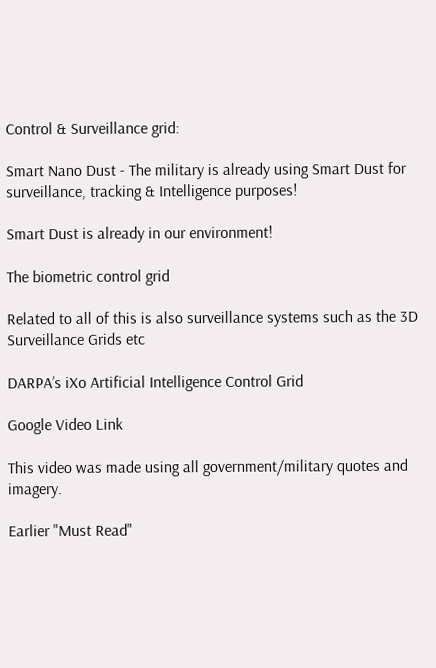Control & Surveillance grid:

Smart Nano Dust - The military is already using Smart Dust for surveillance, tracking & Intelligence purposes!

Smart Dust is already in our environment!

The biometric control grid

Related to all of this is also surveillance systems such as the 3D Surveillance Grids etc

DARPA’s iXo Artificial Intelligence Control Grid

Google Video Link

This video was made using all government/military quotes and imagery.

Earlier "Must Read"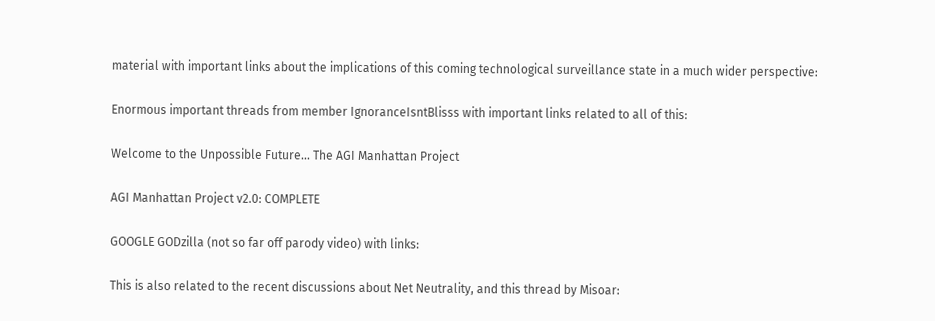material with important links about the implications of this coming technological surveillance state in a much wider perspective:

Enormous important threads from member IgnoranceIsntBlisss with important links related to all of this:

Welcome to the Unpossible Future... The AGI Manhattan Project

AGI Manhattan Project v2.0: COMPLETE

GOOGLE GODzilla (not so far off parody video) with links:

This is also related to the recent discussions about Net Neutrality, and this thread by Misoar: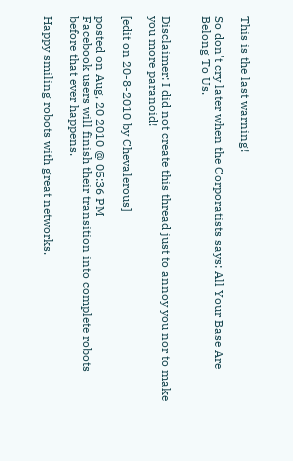This is the last warning!

So don't cry later when the Corporatists says: All Your Base Are Belong To Us.


Disclaimer: I did not create this thread just to annoy you nor to make you more paranoid!

[edit on 20-8-2010 by Chevalerous]

posted on Aug, 20 2010 @ 05:36 PM
Facebook users will finish their transition into complete robots before that ever happens.

Happy smiling robots with great networks.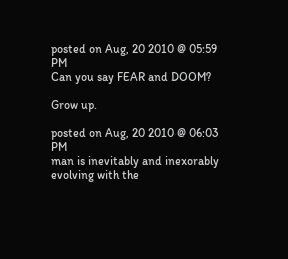posted on Aug, 20 2010 @ 05:59 PM
Can you say FEAR and DOOM?

Grow up.

posted on Aug, 20 2010 @ 06:03 PM
man is inevitably and inexorably evolving with the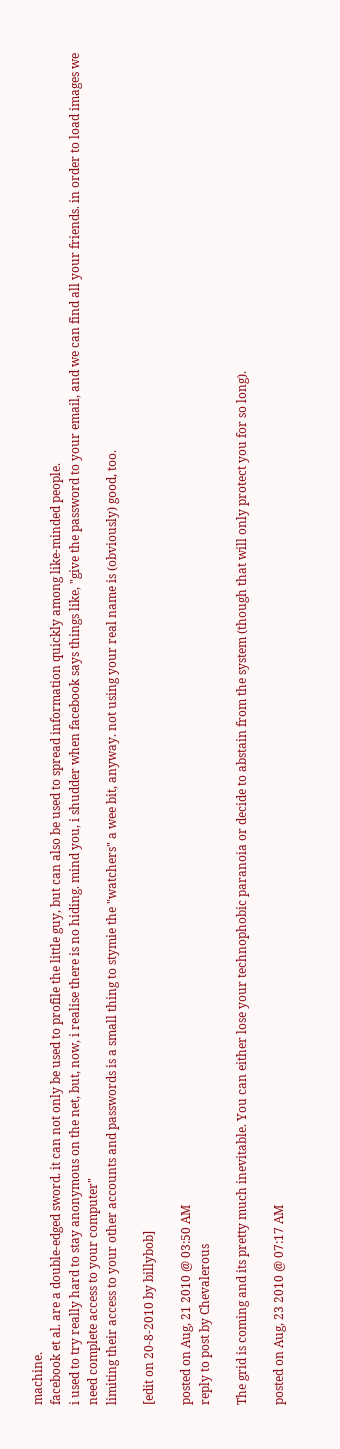machine.
facebook et al. are a double-edged sword. it can not only be used to profile the little guy, but can also be used to spread information quickly among like-minded people.
i used to try really hard to stay anonymous on the net, but, now, i realise there is no hiding. mind you, i shudder when facebook says things like, "give the password to your email, and we can find all your friends. in order to load images we need complete access to your computer"
limiting their access to your other accounts and passwords is a small thing to stymie the "watchers" a wee bit, anyway. not using your real name is (obviously) good, too.

[edit on 20-8-2010 by billybob]

posted on Aug, 21 2010 @ 03:50 AM
reply to post by Chevalerous

The grid is coming and its pretty much inevitable. You can either lose your technophobic paranoia or decide to abstain from the system (though that will only protect you for so long).

posted on Aug, 23 2010 @ 07:17 AM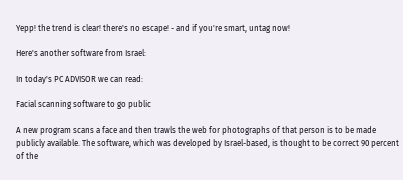Yepp! the trend is clear! there's no escape! - and if you're smart, untag now!

Here's another software from Israel:

In today's PC ADVISOR we can read:

Facial scanning software to go public

A new program scans a face and then trawls the web for photographs of that person is to be made publicly available. The software, which was developed by Israel-based, is thought to be correct 90 percent of the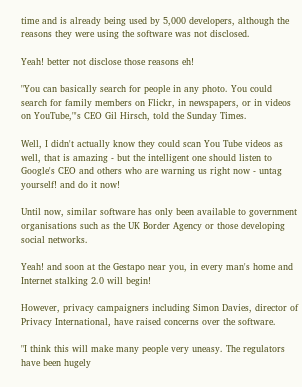time and is already being used by 5,000 developers, although the reasons they were using the software was not disclosed.

Yeah! better not disclose those reasons eh!

"You can basically search for people in any photo. You could search for family members on Flickr, in newspapers, or in videos on YouTube,"'s CEO Gil Hirsch, told the Sunday Times.

Well, I didn't actually know they could scan You Tube videos as well, that is amazing - but the intelligent one should listen to Google's CEO and others who are warning us right now - untag yourself! and do it now!

Until now, similar software has only been available to government organisations such as the UK Border Agency or those developing social networks.

Yeah! and soon at the Gestapo near you, in every man's home and Internet stalking 2.0 will begin!

However, privacy campaigners including Simon Davies, director of Privacy International, have raised concerns over the software.

"I think this will make many people very uneasy. The regulators have been hugely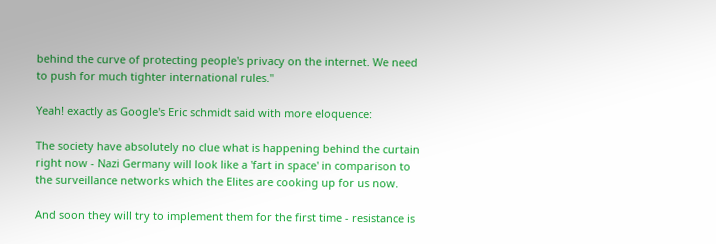behind the curve of protecting people's privacy on the internet. We need to push for much tighter international rules."

Yeah! exactly as Google's Eric schmidt said with more eloquence:

The society have absolutely no clue what is happening behind the curtain right now - Nazi Germany will look like a 'fart in space' in comparison to the surveillance networks which the Elites are cooking up for us now.

And soon they will try to implement them for the first time - resistance is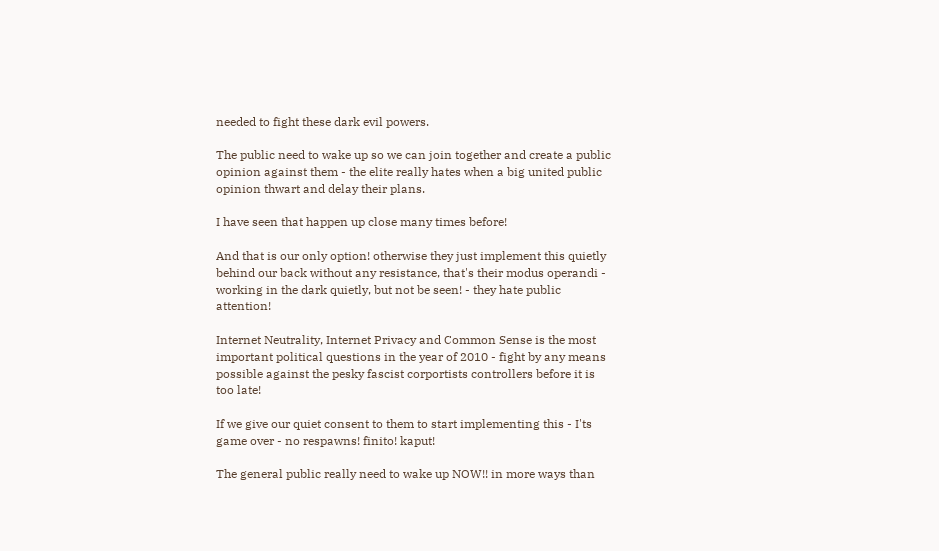needed to fight these dark evil powers.

The public need to wake up so we can join together and create a public opinion against them - the elite really hates when a big united public opinion thwart and delay their plans.

I have seen that happen up close many times before!

And that is our only option! otherwise they just implement this quietly behind our back without any resistance, that's their modus operandi - working in the dark quietly, but not be seen! - they hate public attention!

Internet Neutrality, Internet Privacy and Common Sense is the most important political questions in the year of 2010 - fight by any means possible against the pesky fascist corportists controllers before it is too late!

If we give our quiet consent to them to start implementing this - I'ts game over - no respawns! finito! kaput!

The general public really need to wake up NOW!! in more ways than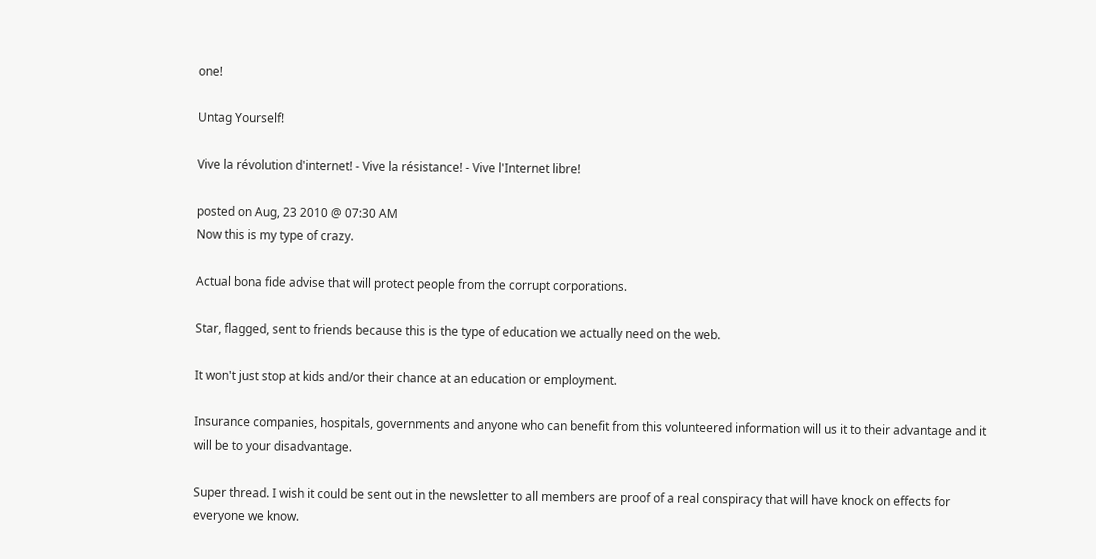one!

Untag Yourself!

Vive la révolution d'internet! - Vive la résistance! - Vive l'Internet libre!

posted on Aug, 23 2010 @ 07:30 AM
Now this is my type of crazy.

Actual bona fide advise that will protect people from the corrupt corporations.

Star, flagged, sent to friends because this is the type of education we actually need on the web.

It won't just stop at kids and/or their chance at an education or employment.

Insurance companies, hospitals, governments and anyone who can benefit from this volunteered information will us it to their advantage and it will be to your disadvantage.

Super thread. I wish it could be sent out in the newsletter to all members are proof of a real conspiracy that will have knock on effects for everyone we know.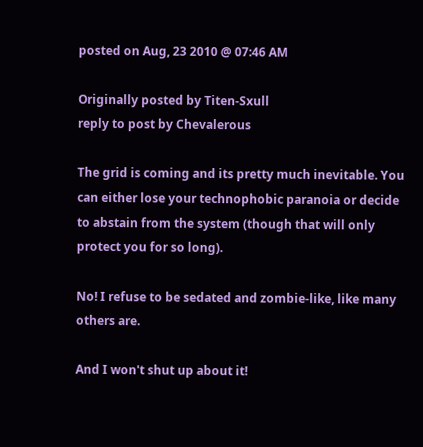posted on Aug, 23 2010 @ 07:46 AM

Originally posted by Titen-Sxull
reply to post by Chevalerous

The grid is coming and its pretty much inevitable. You can either lose your technophobic paranoia or decide to abstain from the system (though that will only protect you for so long).

No! I refuse to be sedated and zombie-like, like many others are.

And I won't shut up about it!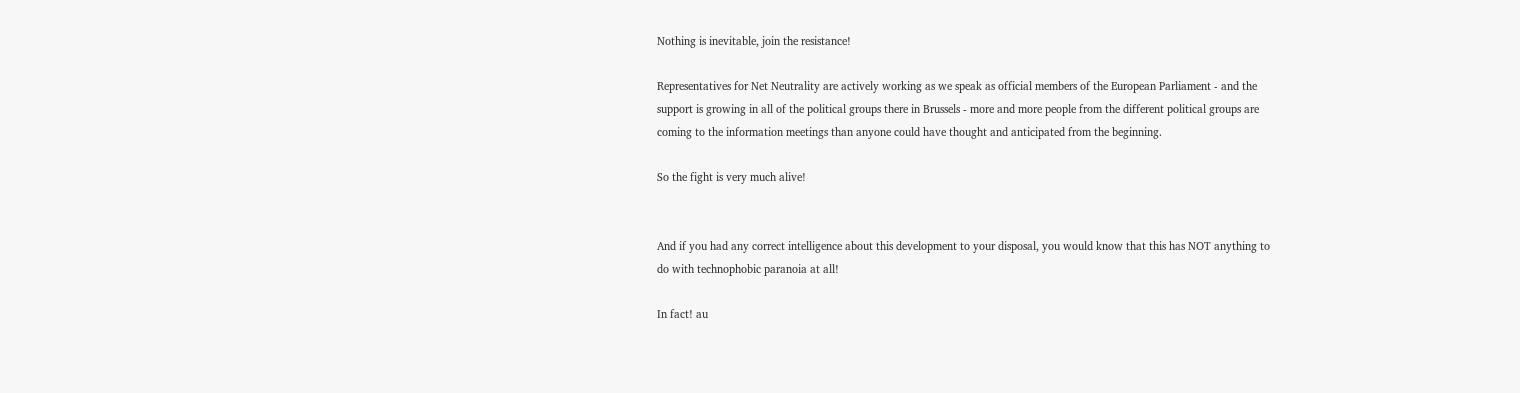Nothing is inevitable, join the resistance!

Representatives for Net Neutrality are actively working as we speak as official members of the European Parliament - and the support is growing in all of the political groups there in Brussels - more and more people from the different political groups are coming to the information meetings than anyone could have thought and anticipated from the beginning.

So the fight is very much alive!


And if you had any correct intelligence about this development to your disposal, you would know that this has NOT anything to do with technophobic paranoia at all!

In fact! au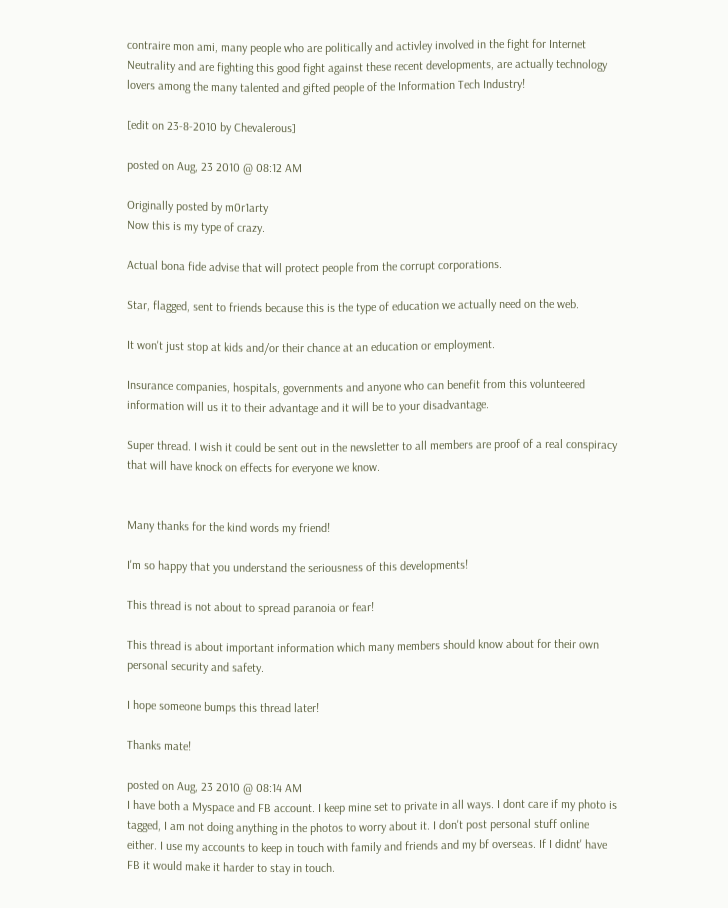contraire mon ami, many people who are politically and activley involved in the fight for Internet Neutrality and are fighting this good fight against these recent developments, are actually technology lovers among the many talented and gifted people of the Information Tech Industry!

[edit on 23-8-2010 by Chevalerous]

posted on Aug, 23 2010 @ 08:12 AM

Originally posted by m0r1arty
Now this is my type of crazy.

Actual bona fide advise that will protect people from the corrupt corporations.

Star, flagged, sent to friends because this is the type of education we actually need on the web.

It won't just stop at kids and/or their chance at an education or employment.

Insurance companies, hospitals, governments and anyone who can benefit from this volunteered information will us it to their advantage and it will be to your disadvantage.

Super thread. I wish it could be sent out in the newsletter to all members are proof of a real conspiracy that will have knock on effects for everyone we know.


Many thanks for the kind words my friend!

I'm so happy that you understand the seriousness of this developments!

This thread is not about to spread paranoia or fear!

This thread is about important information which many members should know about for their own personal security and safety.

I hope someone bumps this thread later!

Thanks mate!

posted on Aug, 23 2010 @ 08:14 AM
I have both a Myspace and FB account. I keep mine set to private in all ways. I dont care if my photo is tagged, I am not doing anything in the photos to worry about it. I don't post personal stuff online either. I use my accounts to keep in touch with family and friends and my bf overseas. If I didnt' have FB it would make it harder to stay in touch.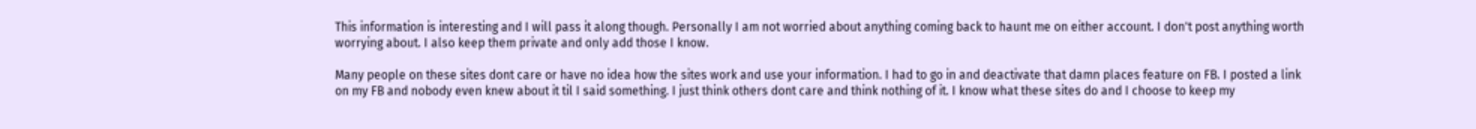This information is interesting and I will pass it along though. Personally I am not worried about anything coming back to haunt me on either account. I don't post anything worth worrying about. I also keep them private and only add those I know.

Many people on these sites dont care or have no idea how the sites work and use your information. I had to go in and deactivate that damn places feature on FB. I posted a link on my FB and nobody even knew about it til I said something. I just think others dont care and think nothing of it. I know what these sites do and I choose to keep my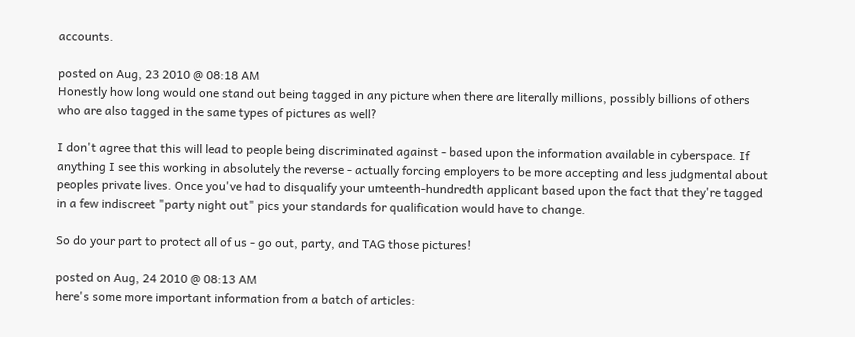accounts.

posted on Aug, 23 2010 @ 08:18 AM
Honestly how long would one stand out being tagged in any picture when there are literally millions, possibly billions of others who are also tagged in the same types of pictures as well?

I don't agree that this will lead to people being discriminated against - based upon the information available in cyberspace. If anything I see this working in absolutely the reverse - actually forcing employers to be more accepting and less judgmental about peoples private lives. Once you've had to disqualify your umteenth-hundredth applicant based upon the fact that they're tagged in a few indiscreet "party night out" pics your standards for qualification would have to change.

So do your part to protect all of us - go out, party, and TAG those pictures!

posted on Aug, 24 2010 @ 08:13 AM
here's some more important information from a batch of articles: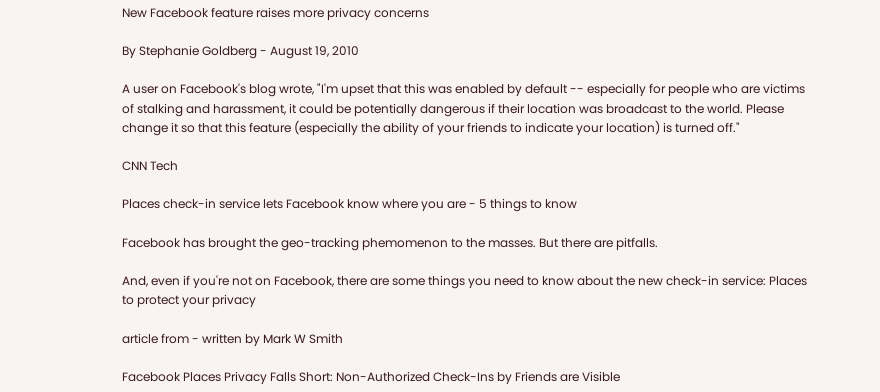New Facebook feature raises more privacy concerns

By Stephanie Goldberg - August 19, 2010

A user on Facebook's blog wrote, "I'm upset that this was enabled by default -- especially for people who are victims of stalking and harassment, it could be potentially dangerous if their location was broadcast to the world. Please change it so that this feature (especially the ability of your friends to indicate your location) is turned off."

CNN Tech

Places check-in service lets Facebook know where you are - 5 things to know

Facebook has brought the geo-tracking phemomenon to the masses. But there are pitfalls.

And, even if you're not on Facebook, there are some things you need to know about the new check-in service: Places to protect your privacy

article from - written by Mark W Smith

Facebook Places Privacy Falls Short: Non-Authorized Check-Ins by Friends are Visible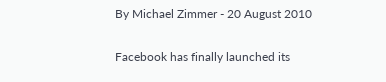By Michael Zimmer - 20 August 2010

Facebook has finally launched its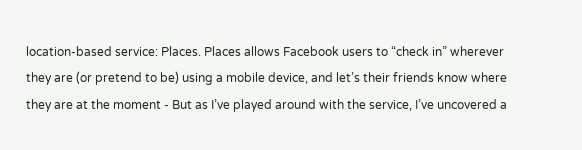location-based service: Places. Places allows Facebook users to “check in” wherever they are (or pretend to be) using a mobile device, and let’s their friends know where they are at the moment - But as I’ve played around with the service, I’ve uncovered a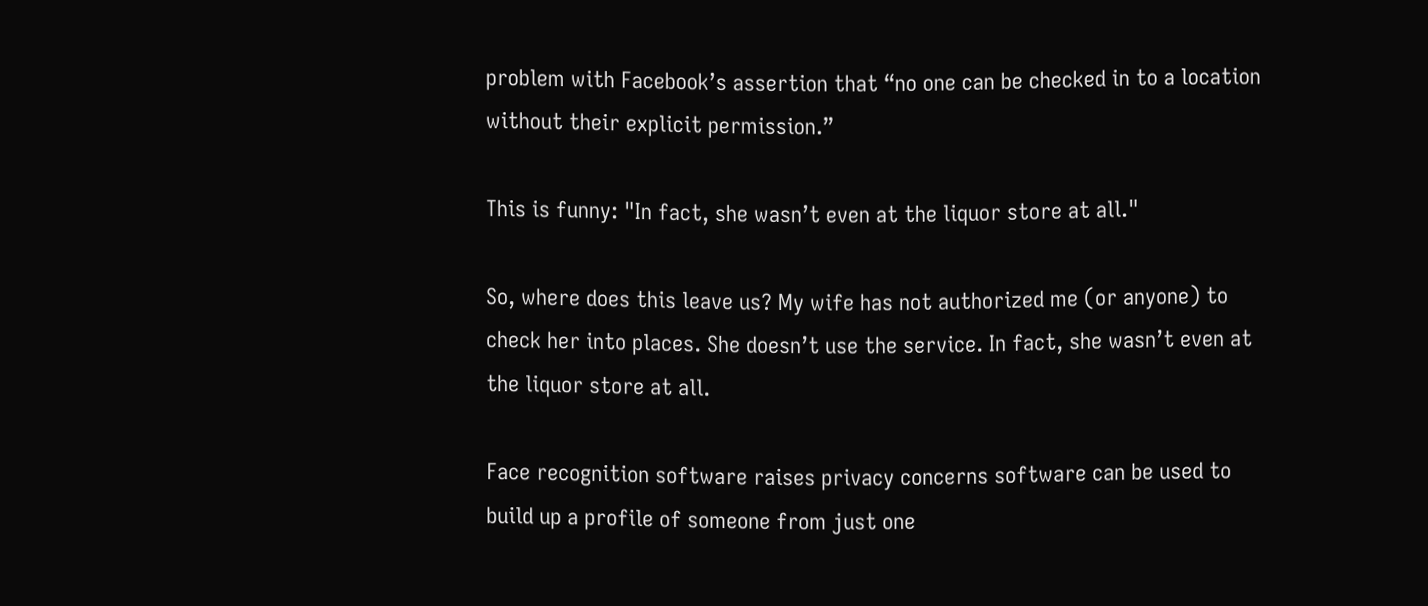problem with Facebook’s assertion that “no one can be checked in to a location without their explicit permission.”

This is funny: "In fact, she wasn’t even at the liquor store at all."

So, where does this leave us? My wife has not authorized me (or anyone) to check her into places. She doesn’t use the service. In fact, she wasn’t even at the liquor store at all.

Face recognition software raises privacy concerns software can be used to build up a profile of someone from just one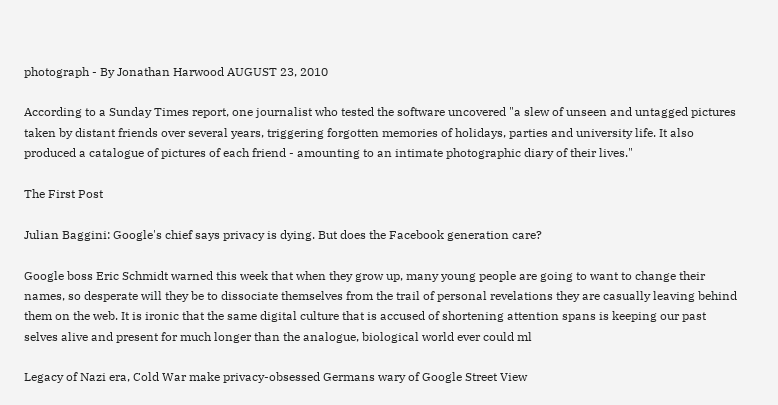photograph - By Jonathan Harwood AUGUST 23, 2010

According to a Sunday Times report, one journalist who tested the software uncovered "a slew of unseen and untagged pictures taken by distant friends over several years, triggering forgotten memories of holidays, parties and university life. It also produced a catalogue of pictures of each friend - amounting to an intimate photographic diary of their lives."

The First Post

Julian Baggini: Google's chief says privacy is dying. But does the Facebook generation care?

Google boss Eric Schmidt warned this week that when they grow up, many young people are going to want to change their names, so desperate will they be to dissociate themselves from the trail of personal revelations they are casually leaving behind them on the web. It is ironic that the same digital culture that is accused of shortening attention spans is keeping our past selves alive and present for much longer than the analogue, biological world ever could ml

Legacy of Nazi era, Cold War make privacy-obsessed Germans wary of Google Street View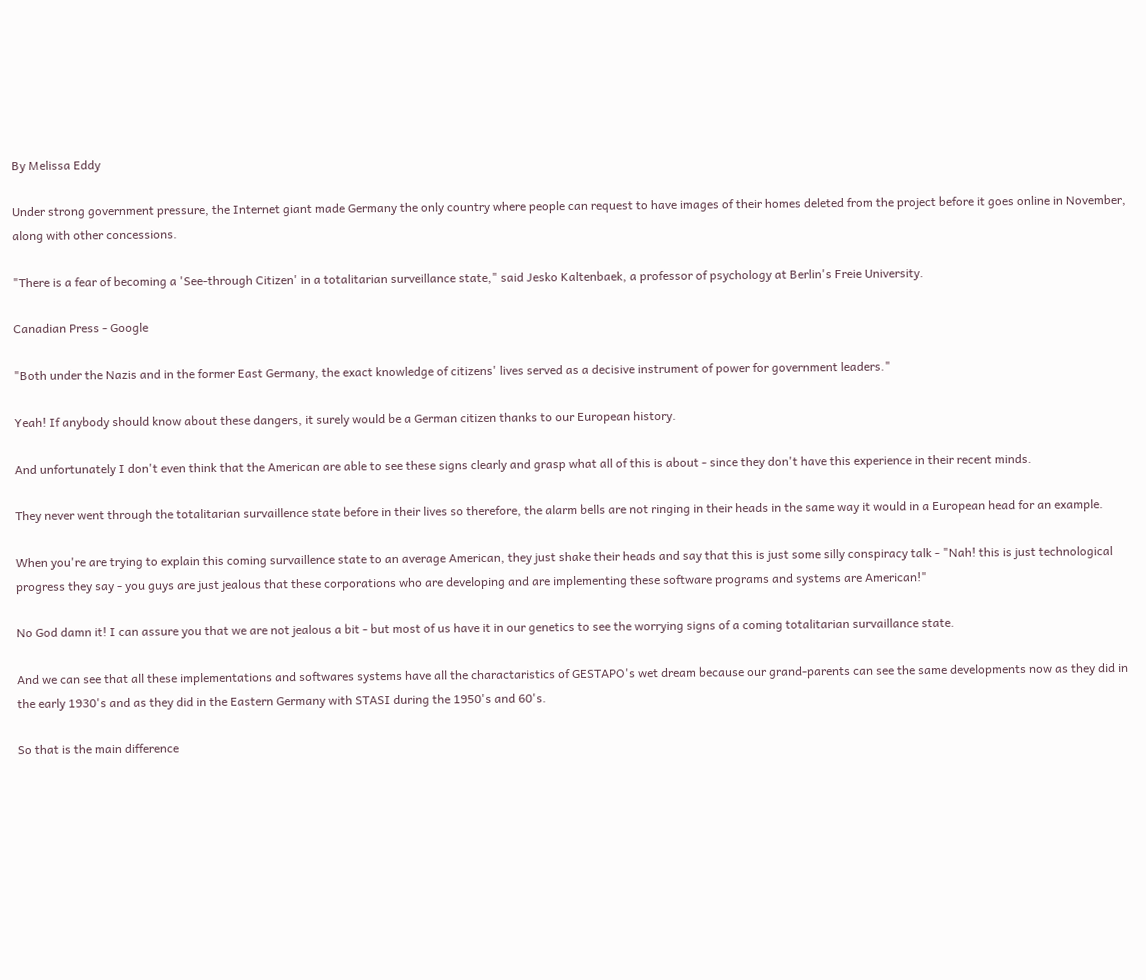By Melissa Eddy

Under strong government pressure, the Internet giant made Germany the only country where people can request to have images of their homes deleted from the project before it goes online in November, along with other concessions.

"There is a fear of becoming a 'See-through Citizen' in a totalitarian surveillance state," said Jesko Kaltenbaek, a professor of psychology at Berlin's Freie University.

Canadian Press - Google

"Both under the Nazis and in the former East Germany, the exact knowledge of citizens' lives served as a decisive instrument of power for government leaders."

Yeah! If anybody should know about these dangers, it surely would be a German citizen thanks to our European history.

And unfortunately I don't even think that the American are able to see these signs clearly and grasp what all of this is about - since they don't have this experience in their recent minds.

They never went through the totalitarian survaillence state before in their lives so therefore, the alarm bells are not ringing in their heads in the same way it would in a European head for an example.

When you're are trying to explain this coming survaillence state to an average American, they just shake their heads and say that this is just some silly conspiracy talk - "Nah! this is just technological progress they say - you guys are just jealous that these corporations who are developing and are implementing these software programs and systems are American!"

No God damn it! I can assure you that we are not jealous a bit - but most of us have it in our genetics to see the worrying signs of a coming totalitarian survaillance state.

And we can see that all these implementations and softwares systems have all the charactaristics of GESTAPO's wet dream because our grand-parents can see the same developments now as they did in the early 1930's and as they did in the Eastern Germany with STASI during the 1950's and 60's.

So that is the main difference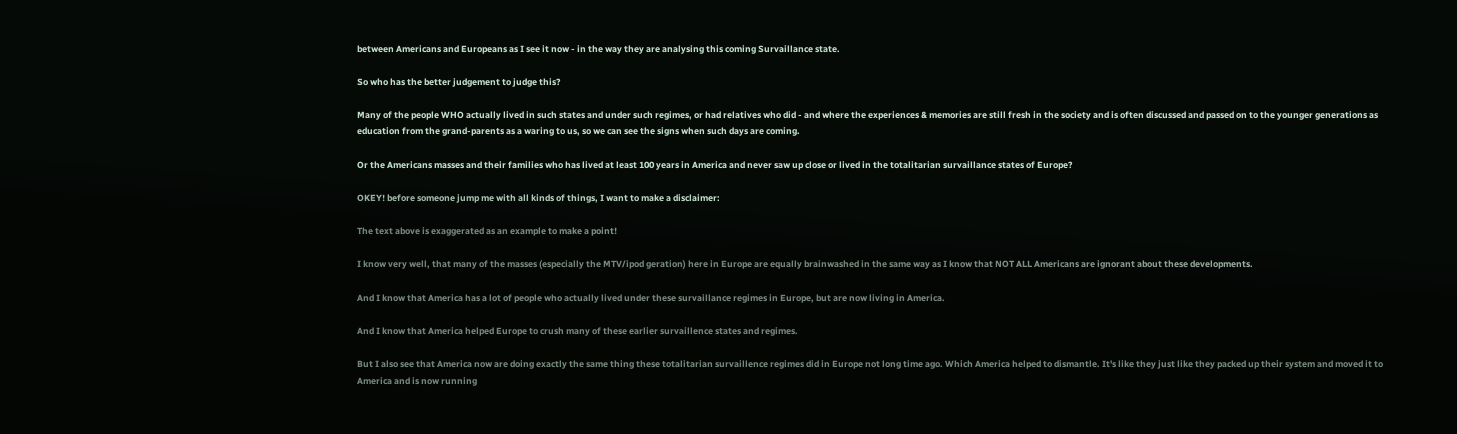between Americans and Europeans as I see it now - in the way they are analysing this coming Survaillance state.

So who has the better judgement to judge this?

Many of the people WHO actually lived in such states and under such regimes, or had relatives who did - and where the experiences & memories are still fresh in the society and is often discussed and passed on to the younger generations as education from the grand-parents as a waring to us, so we can see the signs when such days are coming.

Or the Americans masses and their families who has lived at least 100 years in America and never saw up close or lived in the totalitarian survaillance states of Europe?

OKEY! before someone jump me with all kinds of things, I want to make a disclaimer:

The text above is exaggerated as an example to make a point!

I know very well, that many of the masses (especially the MTV/ipod geration) here in Europe are equally brainwashed in the same way as I know that NOT ALL Americans are ignorant about these developments.

And I know that America has a lot of people who actually lived under these survaillance regimes in Europe, but are now living in America.

And I know that America helped Europe to crush many of these earlier survaillence states and regimes.

But I also see that America now are doing exactly the same thing these totalitarian survaillence regimes did in Europe not long time ago. Which America helped to dismantle. It's like they just like they packed up their system and moved it to America and is now running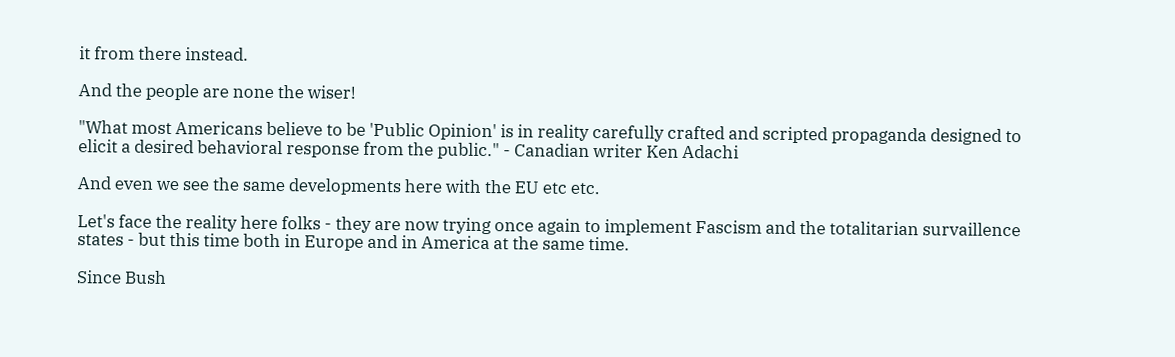it from there instead.

And the people are none the wiser!

"What most Americans believe to be 'Public Opinion' is in reality carefully crafted and scripted propaganda designed to elicit a desired behavioral response from the public." - Canadian writer Ken Adachi

And even we see the same developments here with the EU etc etc.

Let's face the reality here folks - they are now trying once again to implement Fascism and the totalitarian survaillence states - but this time both in Europe and in America at the same time.

Since Bush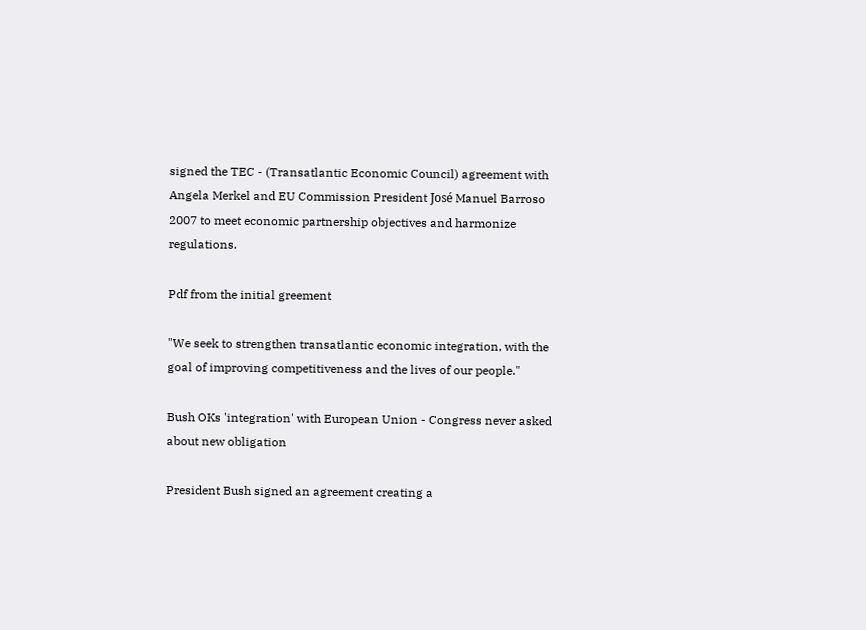signed the TEC - (Transatlantic Economic Council) agreement with Angela Merkel and EU Commission President José Manuel Barroso 2007 to meet economic partnership objectives and harmonize regulations.

Pdf from the initial greement

"We seek to strengthen transatlantic economic integration, with the goal of improving competitiveness and the lives of our people."

Bush OKs 'integration' with European Union - Congress never asked
about new obligation

President Bush signed an agreement creating a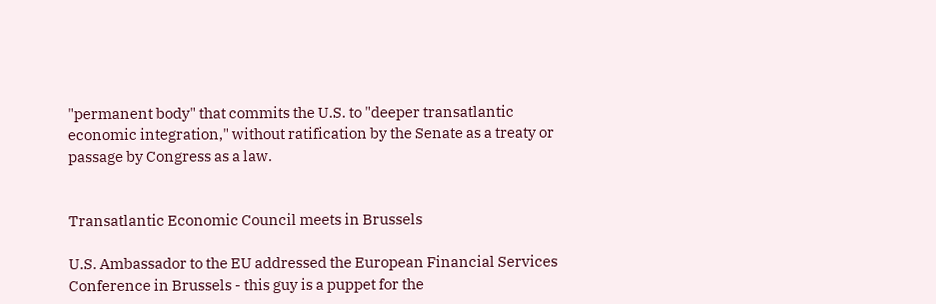"permanent body" that commits the U.S. to "deeper transatlantic economic integration," without ratification by the Senate as a treaty or passage by Congress as a law.


Transatlantic Economic Council meets in Brussels

U.S. Ambassador to the EU addressed the European Financial Services Conference in Brussels - this guy is a puppet for the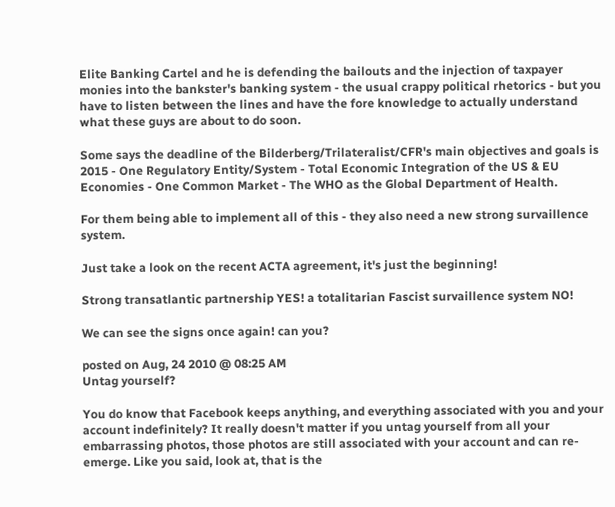Elite Banking Cartel and he is defending the bailouts and the injection of taxpayer monies into the bankster's banking system - the usual crappy political rhetorics - but you have to listen between the lines and have the fore knowledge to actually understand what these guys are about to do soon.

Some says the deadline of the Bilderberg/Trilateralist/CFR's main objectives and goals is 2015 - One Regulatory Entity/System - Total Economic Integration of the US & EU Economies - One Common Market - The WHO as the Global Department of Health.

For them being able to implement all of this - they also need a new strong survaillence system.

Just take a look on the recent ACTA agreement, it's just the beginning!

Strong transatlantic partnership YES! a totalitarian Fascist survaillence system NO!

We can see the signs once again! can you?

posted on Aug, 24 2010 @ 08:25 AM
Untag yourself?

You do know that Facebook keeps anything, and everything associated with you and your account indefinitely? It really doesn't matter if you untag yourself from all your embarrassing photos, those photos are still associated with your account and can re-emerge. Like you said, look at, that is the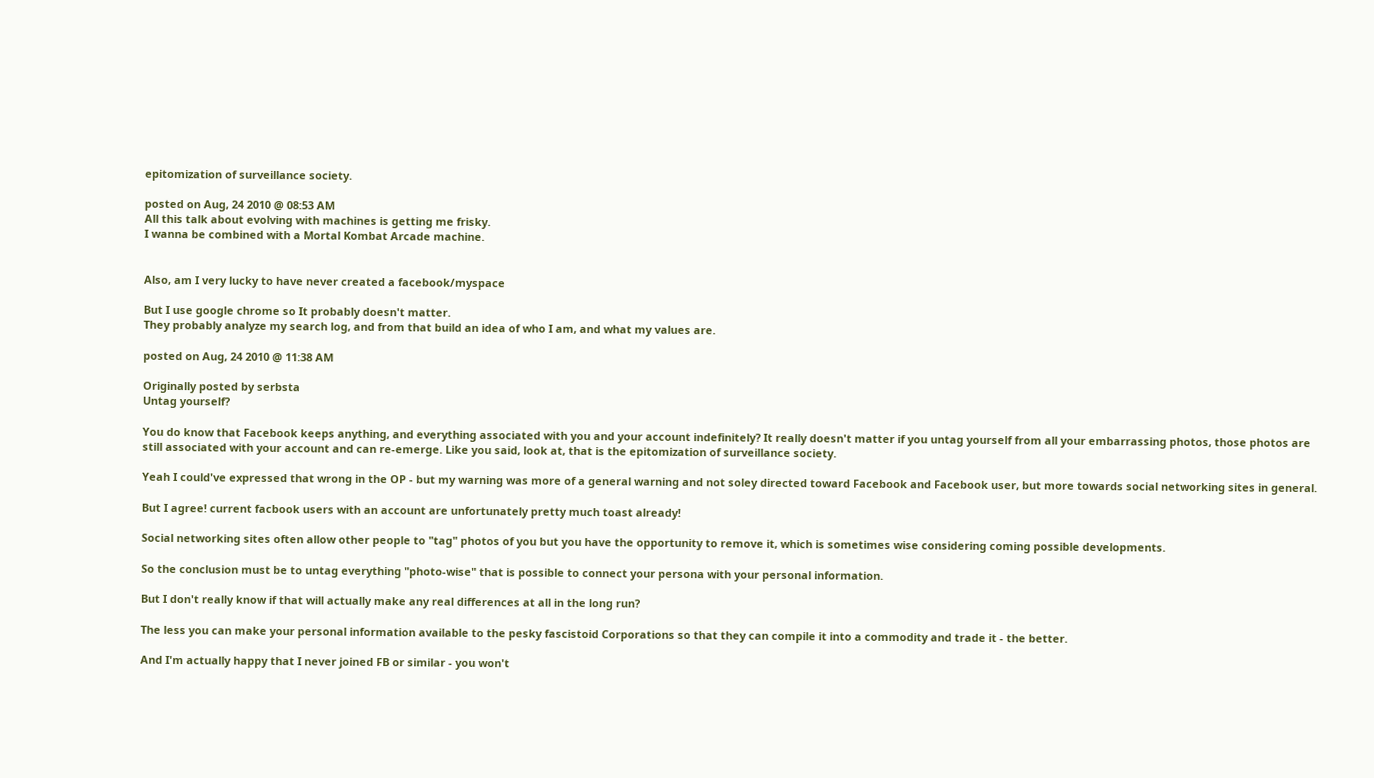epitomization of surveillance society.

posted on Aug, 24 2010 @ 08:53 AM
All this talk about evolving with machines is getting me frisky.
I wanna be combined with a Mortal Kombat Arcade machine.


Also, am I very lucky to have never created a facebook/myspace

But I use google chrome so It probably doesn't matter.
They probably analyze my search log, and from that build an idea of who I am, and what my values are.

posted on Aug, 24 2010 @ 11:38 AM

Originally posted by serbsta
Untag yourself?

You do know that Facebook keeps anything, and everything associated with you and your account indefinitely? It really doesn't matter if you untag yourself from all your embarrassing photos, those photos are still associated with your account and can re-emerge. Like you said, look at, that is the epitomization of surveillance society.

Yeah I could've expressed that wrong in the OP - but my warning was more of a general warning and not soley directed toward Facebook and Facebook user, but more towards social networking sites in general.

But I agree! current facbook users with an account are unfortunately pretty much toast already!

Social networking sites often allow other people to "tag" photos of you but you have the opportunity to remove it, which is sometimes wise considering coming possible developments.

So the conclusion must be to untag everything "photo-wise" that is possible to connect your persona with your personal information.

But I don't really know if that will actually make any real differences at all in the long run?

The less you can make your personal information available to the pesky fascistoid Corporations so that they can compile it into a commodity and trade it - the better.

And I'm actually happy that I never joined FB or similar - you won't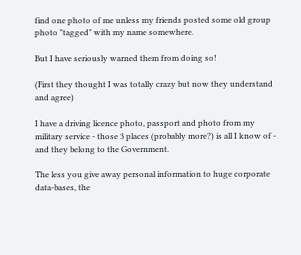find one photo of me unless my friends posted some old group photo "tagged" with my name somewhere.

But I have seriously warned them from doing so!

(First they thought I was totally crazy but now they understand and agree)

I have a driving licence photo, passport and photo from my military service - those 3 places (probably more?) is all I know of - and they belong to the Government.

The less you give away personal information to huge corporate data-bases, the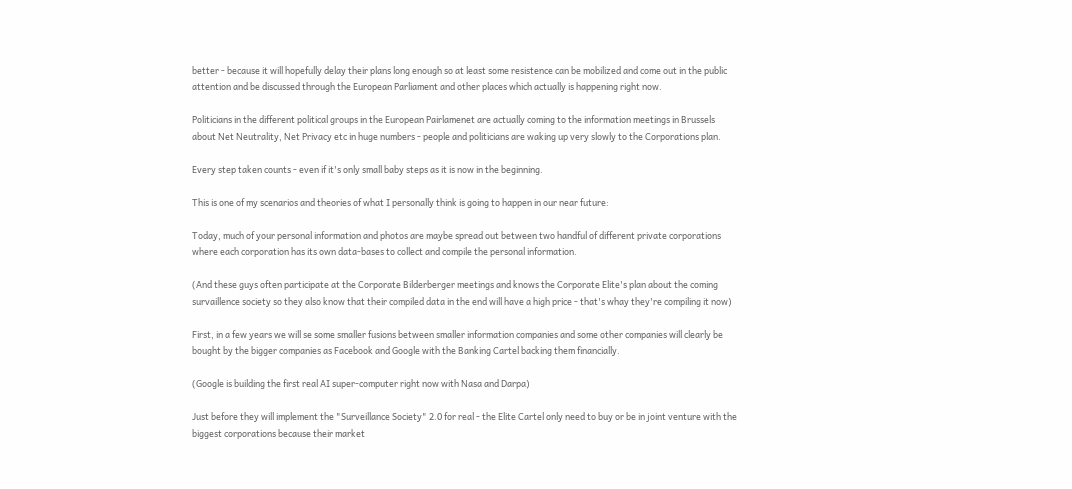better - because it will hopefully delay their plans long enough so at least some resistence can be mobilized and come out in the public attention and be discussed through the European Parliament and other places which actually is happening right now.

Politicians in the different political groups in the European Pairlamenet are actually coming to the information meetings in Brussels about Net Neutrality, Net Privacy etc in huge numbers - people and politicians are waking up very slowly to the Corporations plan.

Every step taken counts - even if it's only small baby steps as it is now in the beginning.

This is one of my scenarios and theories of what I personally think is going to happen in our near future:

Today, much of your personal information and photos are maybe spread out between two handful of different private corporations where each corporation has its own data-bases to collect and compile the personal information.

(And these guys often participate at the Corporate Bilderberger meetings and knows the Corporate Elite's plan about the coming survaillence society so they also know that their compiled data in the end will have a high price - that's whay they're compiling it now)

First, in a few years we will se some smaller fusions between smaller information companies and some other companies will clearly be bought by the bigger companies as Facebook and Google with the Banking Cartel backing them financially.

(Google is building the first real AI super-computer right now with Nasa and Darpa)

Just before they will implement the "Surveillance Society" 2.0 for real - the Elite Cartel only need to buy or be in joint venture with the biggest corporations because their market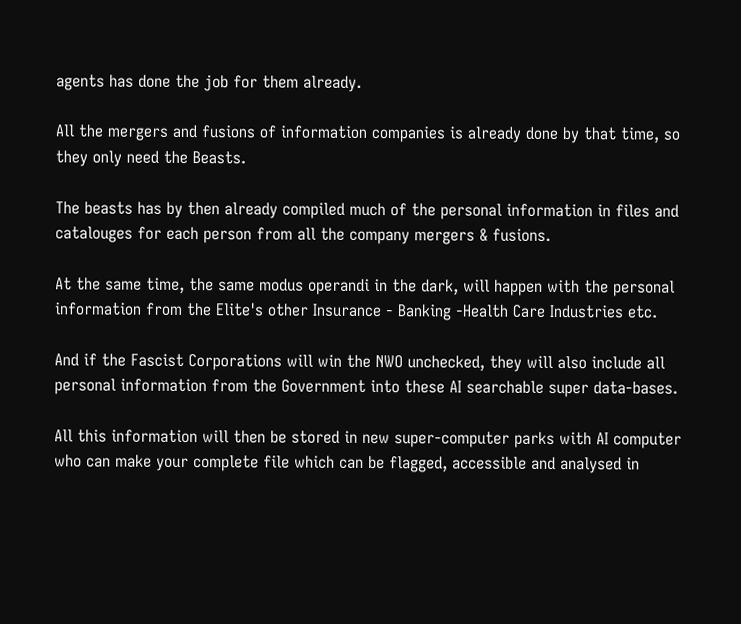agents has done the job for them already.

All the mergers and fusions of information companies is already done by that time, so they only need the Beasts.

The beasts has by then already compiled much of the personal information in files and catalouges for each person from all the company mergers & fusions.

At the same time, the same modus operandi in the dark, will happen with the personal information from the Elite's other Insurance - Banking -Health Care Industries etc.

And if the Fascist Corporations will win the NWO unchecked, they will also include all personal information from the Government into these AI searchable super data-bases.

All this information will then be stored in new super-computer parks with AI computer who can make your complete file which can be flagged, accessible and analysed in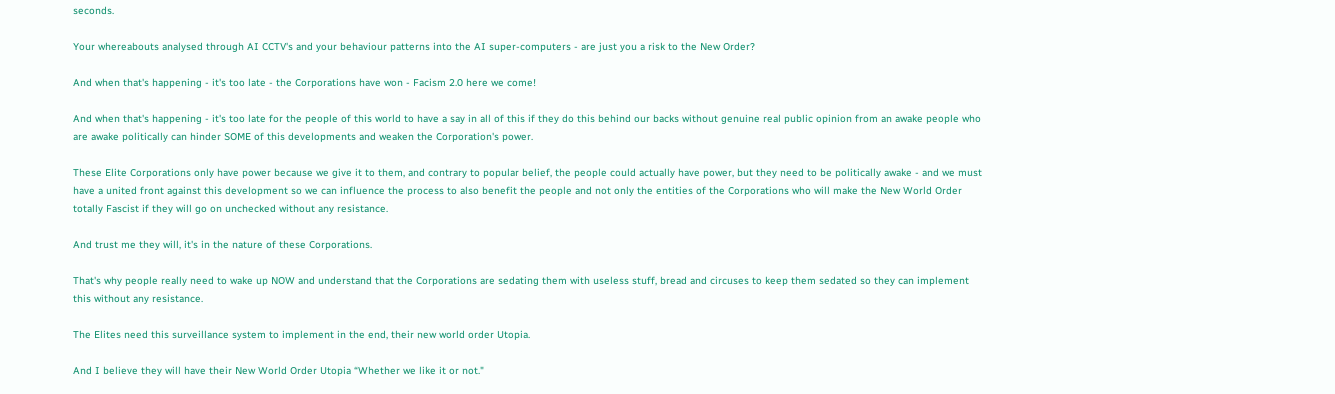seconds.

Your whereabouts analysed through AI CCTV's and your behaviour patterns into the AI super-computers - are just you a risk to the New Order?

And when that's happening - it's too late - the Corporations have won - Facism 2.0 here we come!

And when that's happening - it's too late for the people of this world to have a say in all of this if they do this behind our backs without genuine real public opinion from an awake people who are awake politically can hinder SOME of this developments and weaken the Corporation's power.

These Elite Corporations only have power because we give it to them, and contrary to popular belief, the people could actually have power, but they need to be politically awake - and we must have a united front against this development so we can influence the process to also benefit the people and not only the entities of the Corporations who will make the New World Order totally Fascist if they will go on unchecked without any resistance.

And trust me they will, it's in the nature of these Corporations.

That's why people really need to wake up NOW and understand that the Corporations are sedating them with useless stuff, bread and circuses to keep them sedated so they can implement this without any resistance.

The Elites need this surveillance system to implement in the end, their new world order Utopia.

And I believe they will have their New World Order Utopia “Whether we like it or not."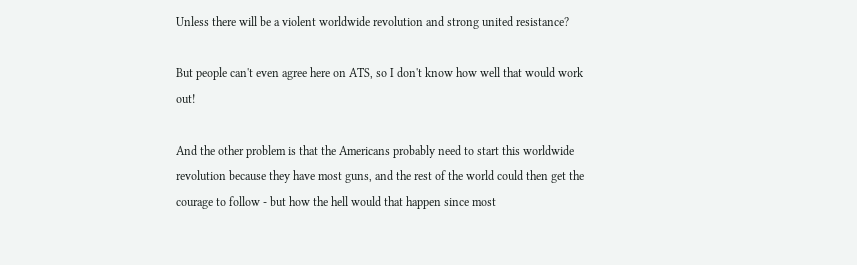Unless there will be a violent worldwide revolution and strong united resistance?

But people can't even agree here on ATS, so I don't know how well that would work out!

And the other problem is that the Americans probably need to start this worldwide revolution because they have most guns, and the rest of the world could then get the courage to follow - but how the hell would that happen since most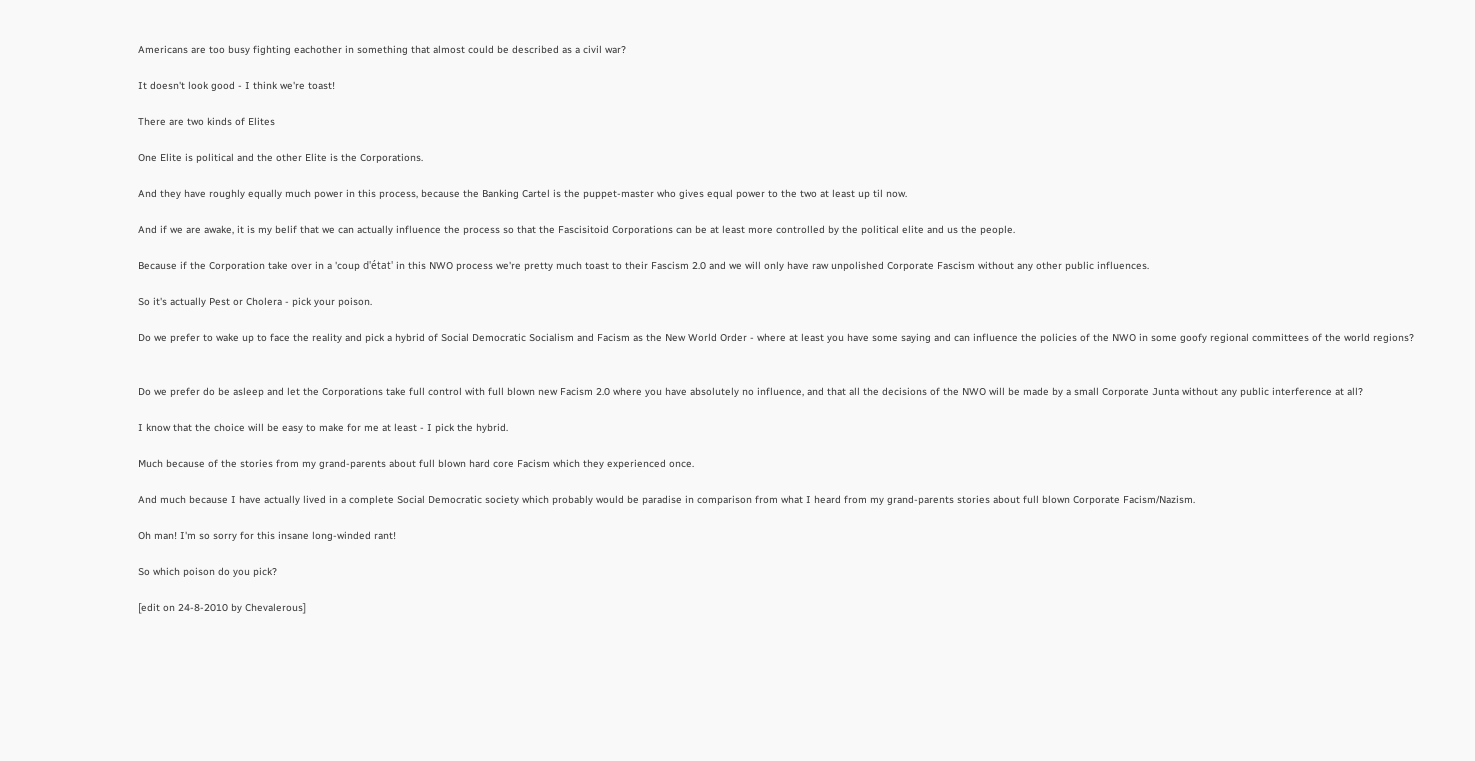Americans are too busy fighting eachother in something that almost could be described as a civil war?

It doesn't look good - I think we're toast!

There are two kinds of Elites

One Elite is political and the other Elite is the Corporations.

And they have roughly equally much power in this process, because the Banking Cartel is the puppet-master who gives equal power to the two at least up til now.

And if we are awake, it is my belif that we can actually influence the process so that the Fascisitoid Corporations can be at least more controlled by the political elite and us the people.

Because if the Corporation take over in a 'coup d'état' in this NWO process we're pretty much toast to their Fascism 2.0 and we will only have raw unpolished Corporate Fascism without any other public influences.

So it's actually Pest or Cholera - pick your poison.

Do we prefer to wake up to face the reality and pick a hybrid of Social Democratic Socialism and Facism as the New World Order - where at least you have some saying and can influence the policies of the NWO in some goofy regional committees of the world regions?


Do we prefer do be asleep and let the Corporations take full control with full blown new Facism 2.0 where you have absolutely no influence, and that all the decisions of the NWO will be made by a small Corporate Junta without any public interference at all?

I know that the choice will be easy to make for me at least - I pick the hybrid.

Much because of the stories from my grand-parents about full blown hard core Facism which they experienced once.

And much because I have actually lived in a complete Social Democratic society which probably would be paradise in comparison from what I heard from my grand-parents stories about full blown Corporate Facism/Nazism.

Oh man! I'm so sorry for this insane long-winded rant!

So which poison do you pick?

[edit on 24-8-2010 by Chevalerous]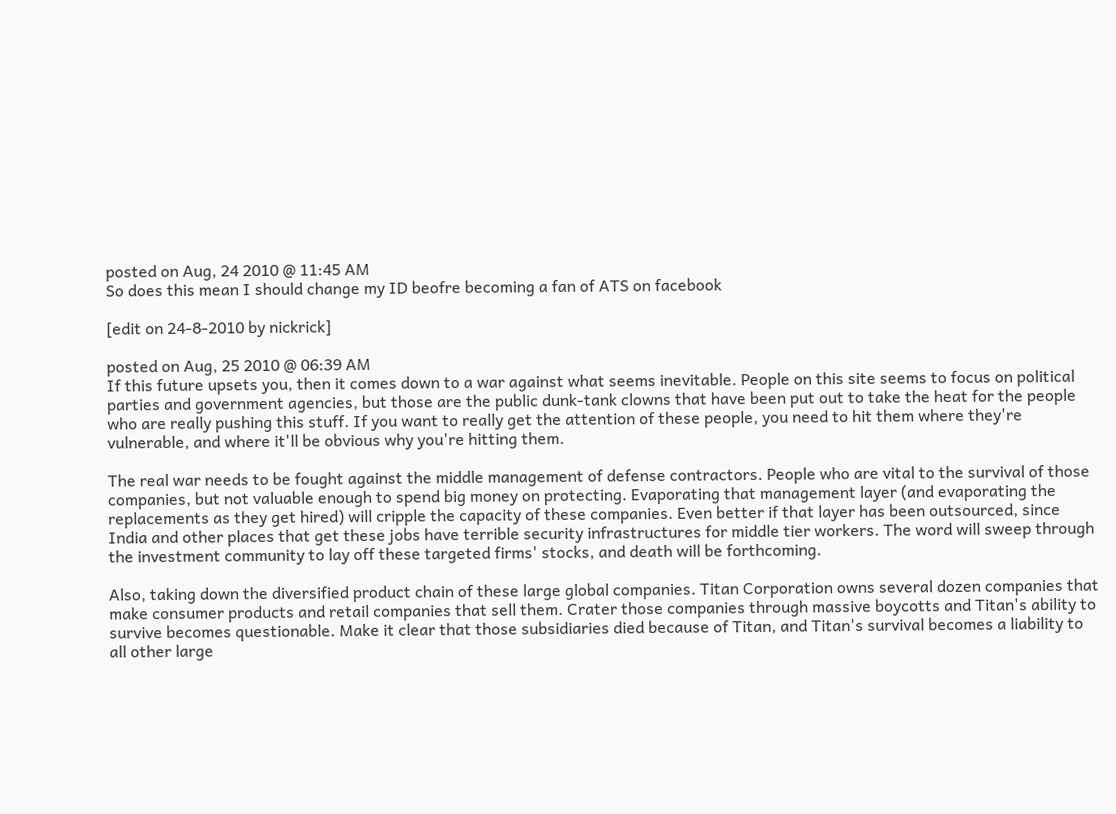posted on Aug, 24 2010 @ 11:45 AM
So does this mean I should change my ID beofre becoming a fan of ATS on facebook

[edit on 24-8-2010 by nickrick]

posted on Aug, 25 2010 @ 06:39 AM
If this future upsets you, then it comes down to a war against what seems inevitable. People on this site seems to focus on political parties and government agencies, but those are the public dunk-tank clowns that have been put out to take the heat for the people who are really pushing this stuff. If you want to really get the attention of these people, you need to hit them where they're vulnerable, and where it'll be obvious why you're hitting them.

The real war needs to be fought against the middle management of defense contractors. People who are vital to the survival of those companies, but not valuable enough to spend big money on protecting. Evaporating that management layer (and evaporating the replacements as they get hired) will cripple the capacity of these companies. Even better if that layer has been outsourced, since India and other places that get these jobs have terrible security infrastructures for middle tier workers. The word will sweep through the investment community to lay off these targeted firms' stocks, and death will be forthcoming.

Also, taking down the diversified product chain of these large global companies. Titan Corporation owns several dozen companies that make consumer products and retail companies that sell them. Crater those companies through massive boycotts and Titan's ability to survive becomes questionable. Make it clear that those subsidiaries died because of Titan, and Titan's survival becomes a liability to all other large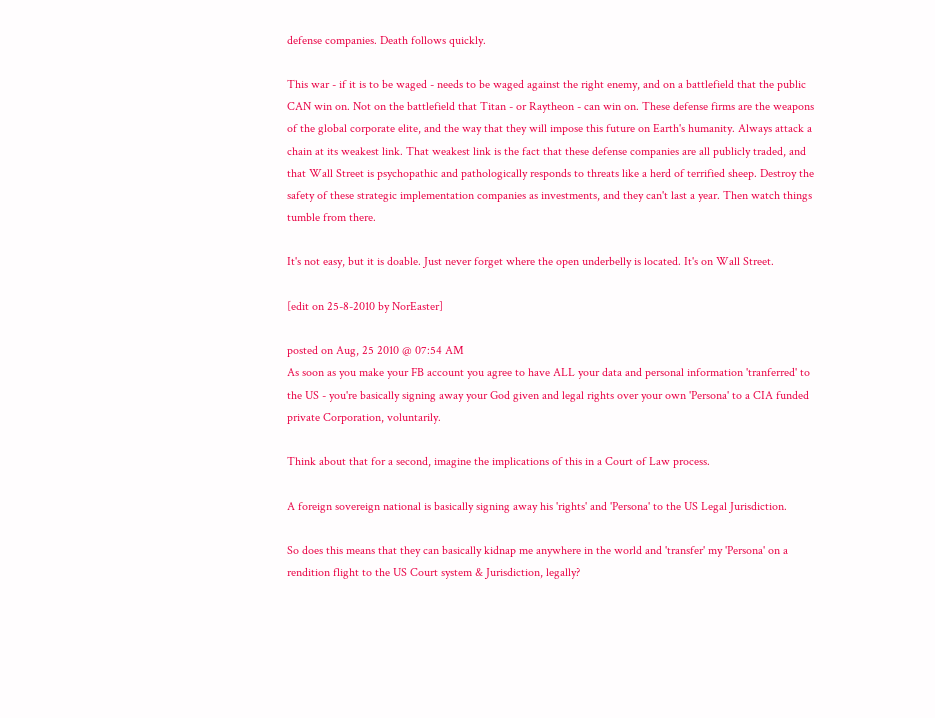defense companies. Death follows quickly.

This war - if it is to be waged - needs to be waged against the right enemy, and on a battlefield that the public CAN win on. Not on the battlefield that Titan - or Raytheon - can win on. These defense firms are the weapons of the global corporate elite, and the way that they will impose this future on Earth's humanity. Always attack a chain at its weakest link. That weakest link is the fact that these defense companies are all publicly traded, and that Wall Street is psychopathic and pathologically responds to threats like a herd of terrified sheep. Destroy the safety of these strategic implementation companies as investments, and they can't last a year. Then watch things tumble from there.

It's not easy, but it is doable. Just never forget where the open underbelly is located. It's on Wall Street.

[edit on 25-8-2010 by NorEaster]

posted on Aug, 25 2010 @ 07:54 AM
As soon as you make your FB account you agree to have ALL your data and personal information 'tranferred' to the US - you're basically signing away your God given and legal rights over your own 'Persona' to a CIA funded private Corporation, voluntarily.

Think about that for a second, imagine the implications of this in a Court of Law process.

A foreign sovereign national is basically signing away his 'rights' and 'Persona' to the US Legal Jurisdiction.

So does this means that they can basically kidnap me anywhere in the world and 'transfer' my 'Persona' on a rendition flight to the US Court system & Jurisdiction, legally?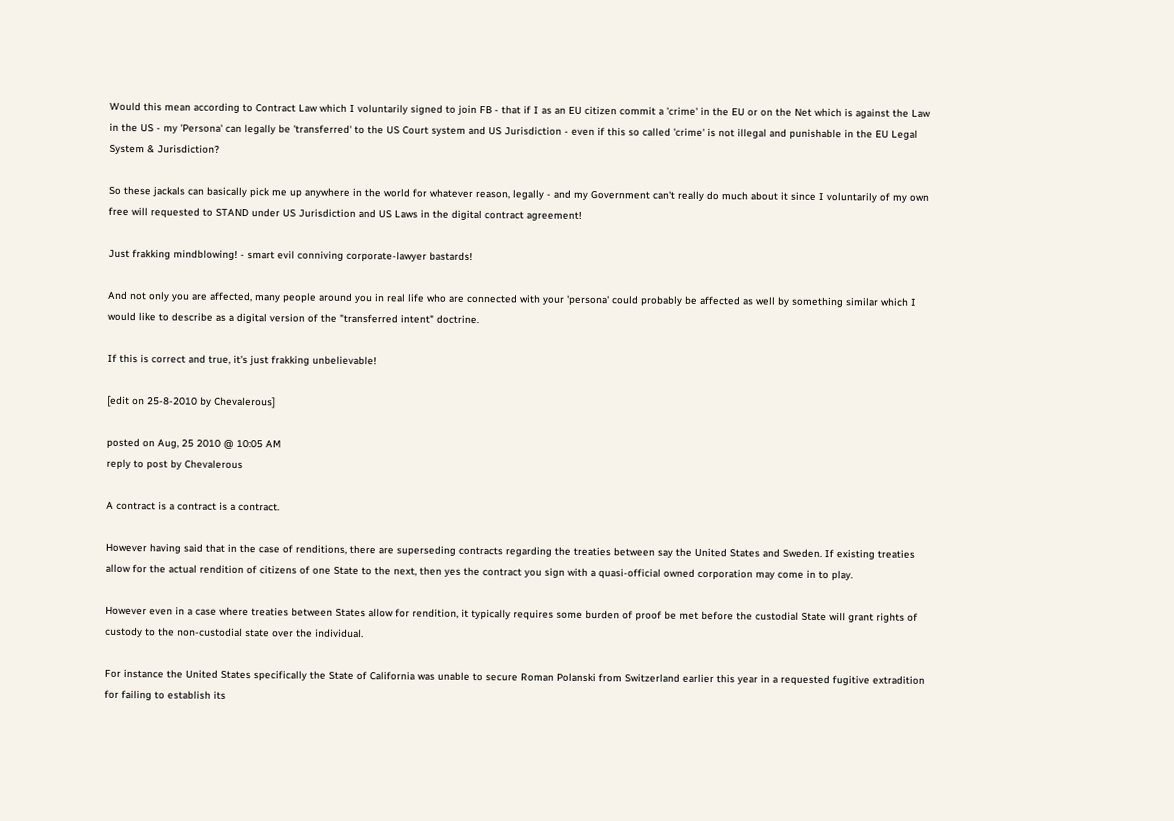Would this mean according to Contract Law which I voluntarily signed to join FB - that if I as an EU citizen commit a 'crime' in the EU or on the Net which is against the Law in the US - my 'Persona' can legally be 'transferred' to the US Court system and US Jurisdiction - even if this so called 'crime' is not illegal and punishable in the EU Legal System & Jurisdiction?

So these jackals can basically pick me up anywhere in the world for whatever reason, legally - and my Government can't really do much about it since I voluntarily of my own free will requested to STAND under US Jurisdiction and US Laws in the digital contract agreement!

Just frakking mindblowing! - smart evil conniving corporate-lawyer bastards!

And not only you are affected, many people around you in real life who are connected with your 'persona' could probably be affected as well by something similar which I would like to describe as a digital version of the "transferred intent" doctrine.

If this is correct and true, it's just frakking unbelievable!

[edit on 25-8-2010 by Chevalerous]

posted on Aug, 25 2010 @ 10:05 AM
reply to post by Chevalerous

A contract is a contract is a contract.

However having said that in the case of renditions, there are superseding contracts regarding the treaties between say the United States and Sweden. If existing treaties allow for the actual rendition of citizens of one State to the next, then yes the contract you sign with a quasi-official owned corporation may come in to play.

However even in a case where treaties between States allow for rendition, it typically requires some burden of proof be met before the custodial State will grant rights of custody to the non-custodial state over the individual.

For instance the United States specifically the State of California was unable to secure Roman Polanski from Switzerland earlier this year in a requested fugitive extradition for failing to establish its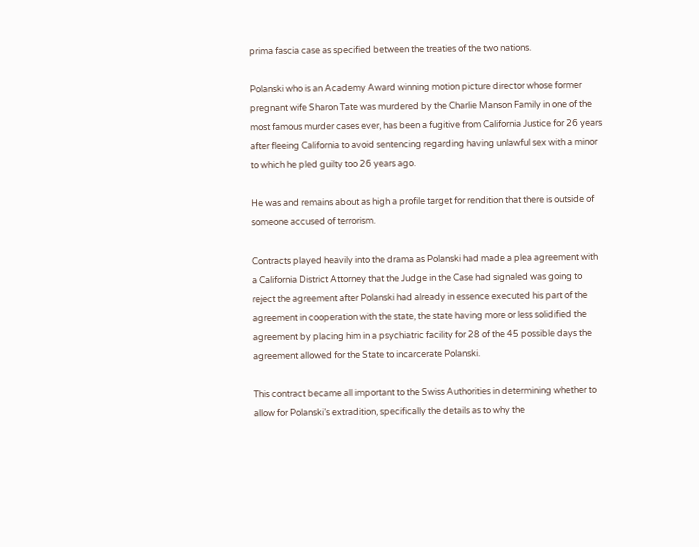prima fascia case as specified between the treaties of the two nations.

Polanski who is an Academy Award winning motion picture director whose former pregnant wife Sharon Tate was murdered by the Charlie Manson Family in one of the most famous murder cases ever, has been a fugitive from California Justice for 26 years after fleeing California to avoid sentencing regarding having unlawful sex with a minor to which he pled guilty too 26 years ago.

He was and remains about as high a profile target for rendition that there is outside of someone accused of terrorism.

Contracts played heavily into the drama as Polanski had made a plea agreement with a California District Attorney that the Judge in the Case had signaled was going to reject the agreement after Polanski had already in essence executed his part of the agreement in cooperation with the state, the state having more or less solidified the agreement by placing him in a psychiatric facility for 28 of the 45 possible days the agreement allowed for the State to incarcerate Polanski.

This contract became all important to the Swiss Authorities in determining whether to allow for Polanski’s extradition, specifically the details as to why the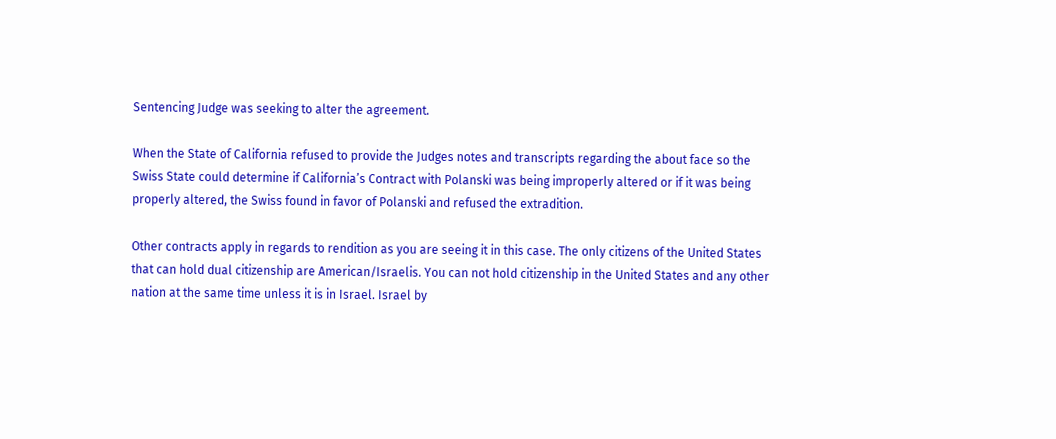Sentencing Judge was seeking to alter the agreement.

When the State of California refused to provide the Judges notes and transcripts regarding the about face so the Swiss State could determine if California’s Contract with Polanski was being improperly altered or if it was being properly altered, the Swiss found in favor of Polanski and refused the extradition.

Other contracts apply in regards to rendition as you are seeing it in this case. The only citizens of the United States that can hold dual citizenship are American/Israelis. You can not hold citizenship in the United States and any other nation at the same time unless it is in Israel. Israel by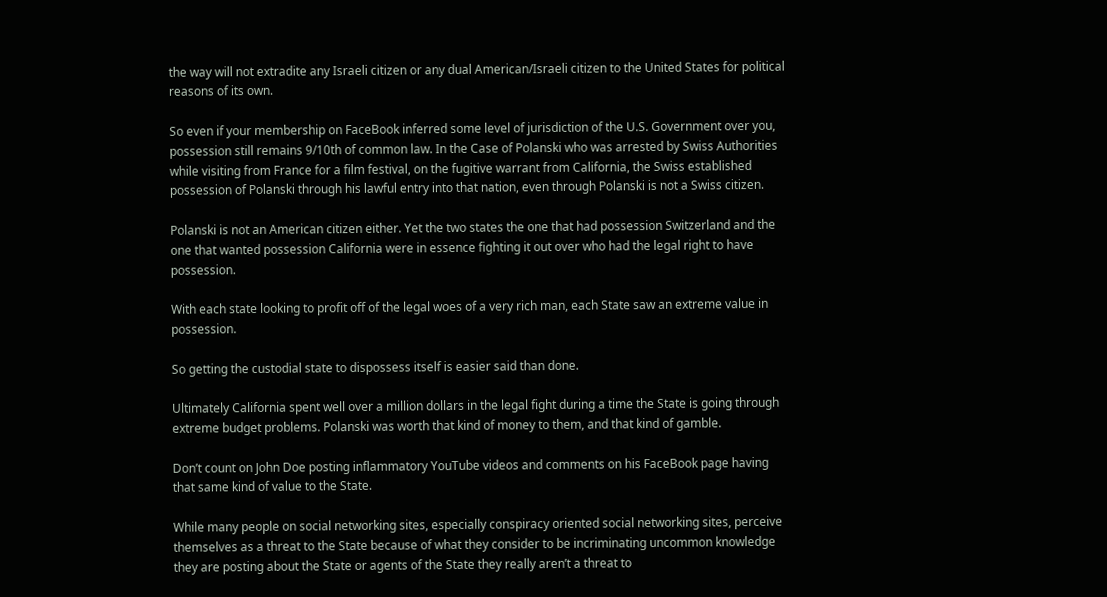the way will not extradite any Israeli citizen or any dual American/Israeli citizen to the United States for political reasons of its own.

So even if your membership on FaceBook inferred some level of jurisdiction of the U.S. Government over you, possession still remains 9/10th of common law. In the Case of Polanski who was arrested by Swiss Authorities while visiting from France for a film festival, on the fugitive warrant from California, the Swiss established possession of Polanski through his lawful entry into that nation, even through Polanski is not a Swiss citizen.

Polanski is not an American citizen either. Yet the two states the one that had possession Switzerland and the one that wanted possession California were in essence fighting it out over who had the legal right to have possession.

With each state looking to profit off of the legal woes of a very rich man, each State saw an extreme value in possession.

So getting the custodial state to dispossess itself is easier said than done.

Ultimately California spent well over a million dollars in the legal fight during a time the State is going through extreme budget problems. Polanski was worth that kind of money to them, and that kind of gamble.

Don’t count on John Doe posting inflammatory YouTube videos and comments on his FaceBook page having that same kind of value to the State.

While many people on social networking sites, especially conspiracy oriented social networking sites, perceive themselves as a threat to the State because of what they consider to be incriminating uncommon knowledge they are posting about the State or agents of the State they really aren’t a threat to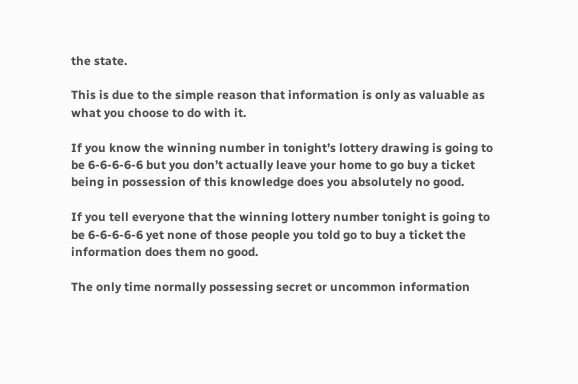the state.

This is due to the simple reason that information is only as valuable as what you choose to do with it.

If you know the winning number in tonight’s lottery drawing is going to be 6-6-6-6-6 but you don’t actually leave your home to go buy a ticket being in possession of this knowledge does you absolutely no good.

If you tell everyone that the winning lottery number tonight is going to be 6-6-6-6-6 yet none of those people you told go to buy a ticket the information does them no good.

The only time normally possessing secret or uncommon information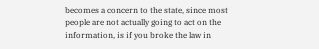becomes a concern to the state, since most people are not actually going to act on the information, is if you broke the law in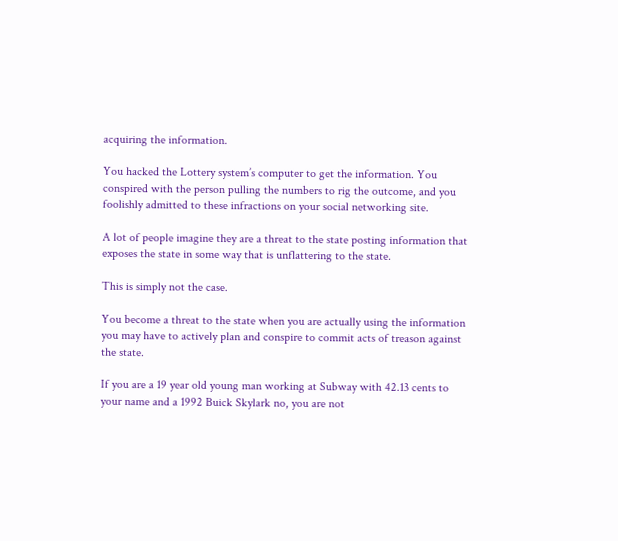acquiring the information.

You hacked the Lottery system’s computer to get the information. You conspired with the person pulling the numbers to rig the outcome, and you foolishly admitted to these infractions on your social networking site.

A lot of people imagine they are a threat to the state posting information that exposes the state in some way that is unflattering to the state.

This is simply not the case.

You become a threat to the state when you are actually using the information you may have to actively plan and conspire to commit acts of treason against the state.

If you are a 19 year old young man working at Subway with 42.13 cents to your name and a 1992 Buick Skylark no, you are not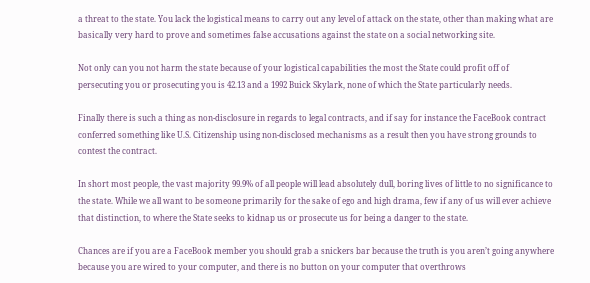a threat to the state. You lack the logistical means to carry out any level of attack on the state, other than making what are basically very hard to prove and sometimes false accusations against the state on a social networking site.

Not only can you not harm the state because of your logistical capabilities the most the State could profit off of persecuting you or prosecuting you is 42.13 and a 1992 Buick Skylark, none of which the State particularly needs.

Finally there is such a thing as non-disclosure in regards to legal contracts, and if say for instance the FaceBook contract conferred something like U.S. Citizenship using non-disclosed mechanisms as a result then you have strong grounds to contest the contract.

In short most people, the vast majority 99.9% of all people will lead absolutely dull, boring lives of little to no significance to the state. While we all want to be someone primarily for the sake of ego and high drama, few if any of us will ever achieve that distinction, to where the State seeks to kidnap us or prosecute us for being a danger to the state.

Chances are if you are a FaceBook member you should grab a snickers bar because the truth is you aren’t going anywhere because you are wired to your computer, and there is no button on your computer that overthrows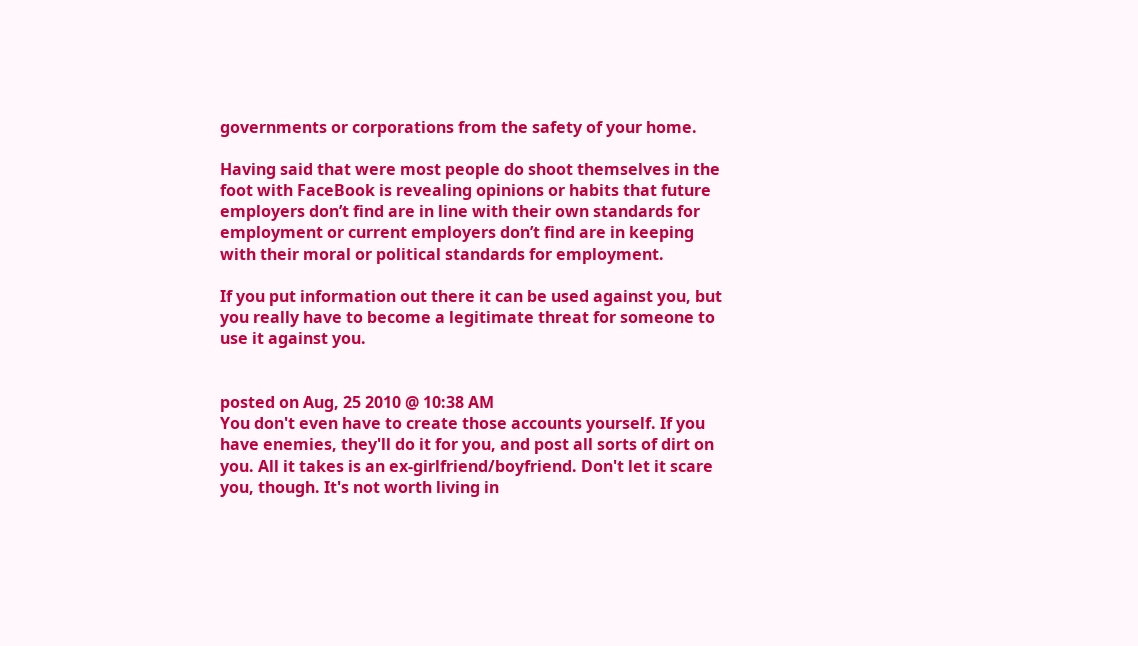governments or corporations from the safety of your home.

Having said that were most people do shoot themselves in the foot with FaceBook is revealing opinions or habits that future employers don’t find are in line with their own standards for employment or current employers don’t find are in keeping with their moral or political standards for employment.

If you put information out there it can be used against you, but you really have to become a legitimate threat for someone to use it against you.


posted on Aug, 25 2010 @ 10:38 AM
You don't even have to create those accounts yourself. If you have enemies, they'll do it for you, and post all sorts of dirt on you. All it takes is an ex-girlfriend/boyfriend. Don't let it scare you, though. It's not worth living in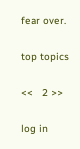fear over.

top topics

<<   2 >>

log in